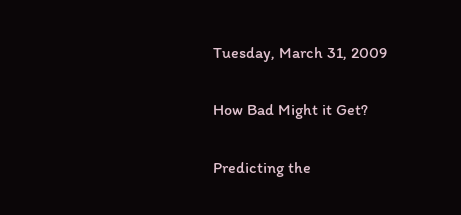Tuesday, March 31, 2009

How Bad Might it Get?

Predicting the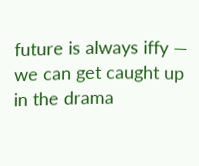future is always iffy — we can get caught up in the drama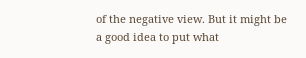of the negative view. But it might be a good idea to put what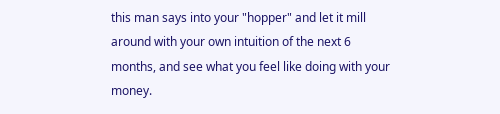this man says into your "hopper" and let it mill around with your own intuition of the next 6 months, and see what you feel like doing with your money.